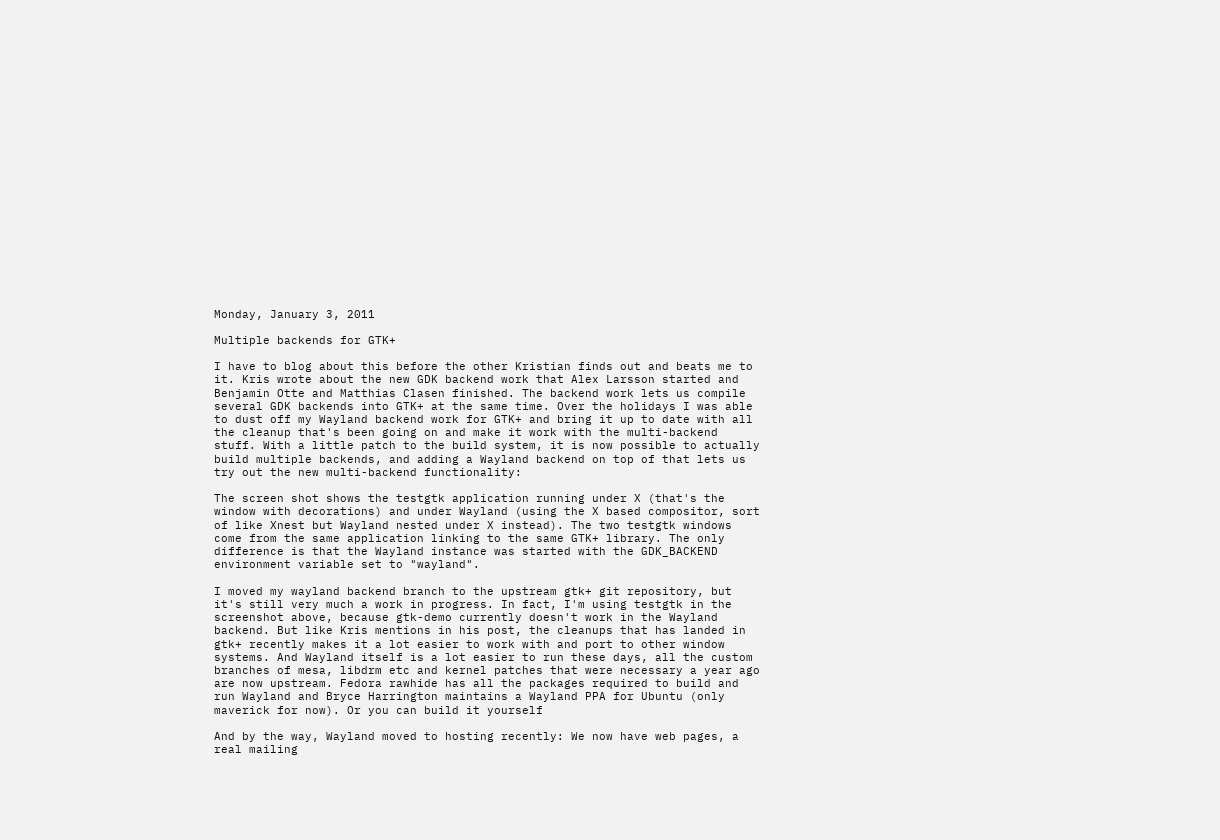Monday, January 3, 2011

Multiple backends for GTK+

I have to blog about this before the other Kristian finds out and beats me to it. Kris wrote about the new GDK backend work that Alex Larsson started and Benjamin Otte and Matthias Clasen finished. The backend work lets us compile several GDK backends into GTK+ at the same time. Over the holidays I was able to dust off my Wayland backend work for GTK+ and bring it up to date with all the cleanup that's been going on and make it work with the multi-backend stuff. With a little patch to the build system, it is now possible to actually build multiple backends, and adding a Wayland backend on top of that lets us try out the new multi-backend functionality:

The screen shot shows the testgtk application running under X (that's the window with decorations) and under Wayland (using the X based compositor, sort of like Xnest but Wayland nested under X instead). The two testgtk windows come from the same application linking to the same GTK+ library. The only difference is that the Wayland instance was started with the GDK_BACKEND environment variable set to "wayland".

I moved my wayland backend branch to the upstream gtk+ git repository, but it's still very much a work in progress. In fact, I'm using testgtk in the screenshot above, because gtk-demo currently doesn't work in the Wayland backend. But like Kris mentions in his post, the cleanups that has landed in gtk+ recently makes it a lot easier to work with and port to other window systems. And Wayland itself is a lot easier to run these days, all the custom branches of mesa, libdrm etc and kernel patches that were necessary a year ago are now upstream. Fedora rawhide has all the packages required to build and run Wayland and Bryce Harrington maintains a Wayland PPA for Ubuntu (only maverick for now). Or you can build it yourself

And by the way, Wayland moved to hosting recently: We now have web pages, a real mailing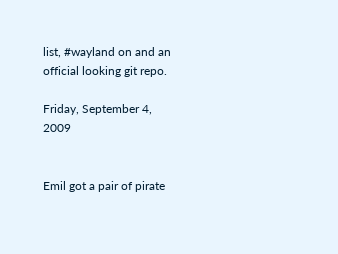list, #wayland on and an official looking git repo.

Friday, September 4, 2009


Emil got a pair of pirate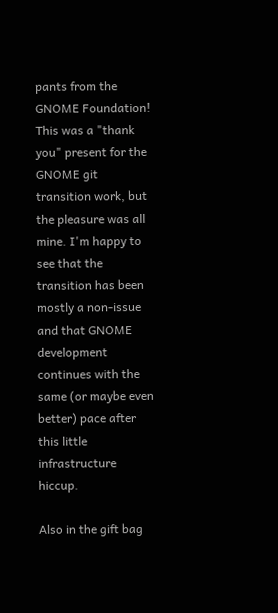pants from the GNOME Foundation! This was a "thank you" present for the GNOME git transition work, but the pleasure was all mine. I'm happy to see that the transition has been mostly a non-issue and that GNOME development continues with the same (or maybe even better) pace after this little infrastructure hiccup.

Also in the gift bag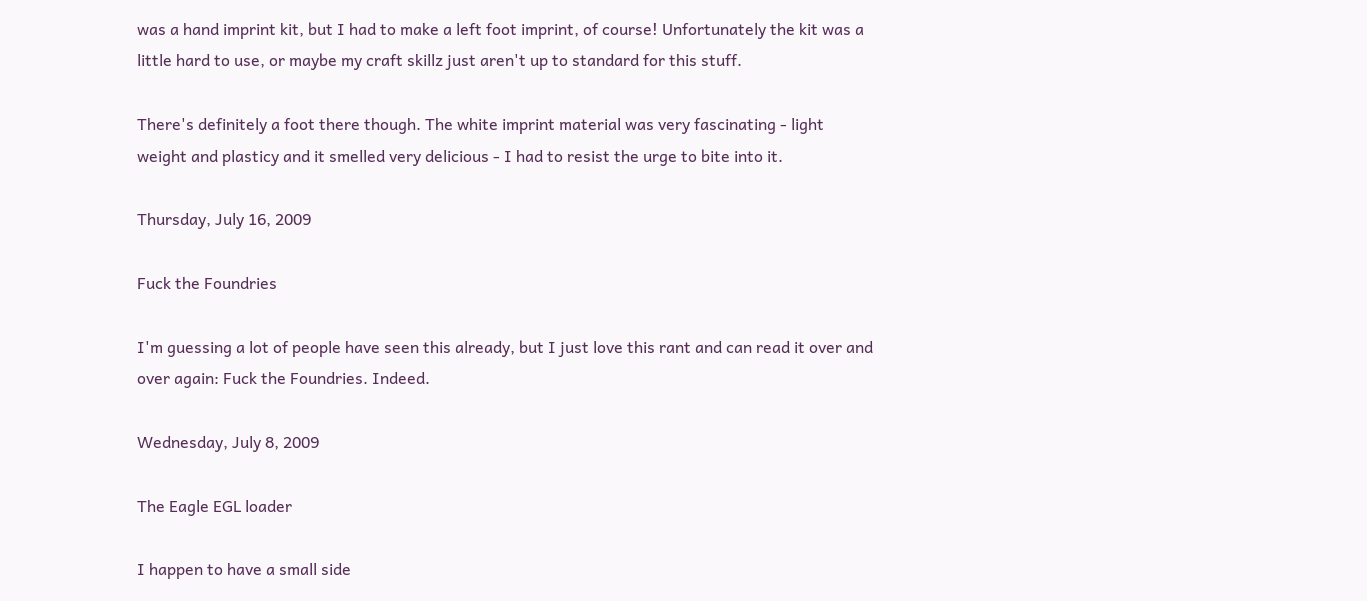was a hand imprint kit, but I had to make a left foot imprint, of course! Unfortunately the kit was a little hard to use, or maybe my craft skillz just aren't up to standard for this stuff.

There's definitely a foot there though. The white imprint material was very fascinating - light weight and plasticy and it smelled very delicious - I had to resist the urge to bite into it.

Thursday, July 16, 2009

Fuck the Foundries

I'm guessing a lot of people have seen this already, but I just love this rant and can read it over and over again: Fuck the Foundries. Indeed.

Wednesday, July 8, 2009

The Eagle EGL loader

I happen to have a small side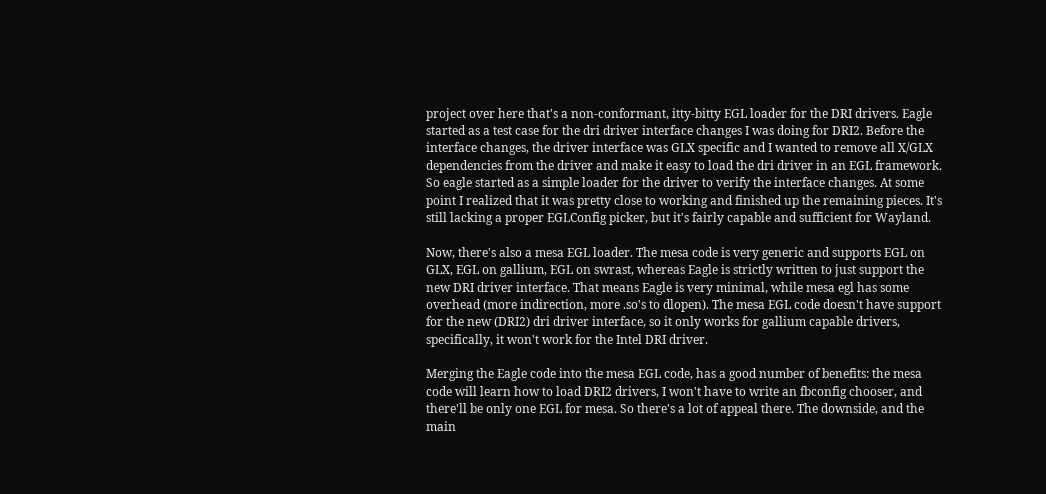project over here that's a non-conformant, itty-bitty EGL loader for the DRI drivers. Eagle started as a test case for the dri driver interface changes I was doing for DRI2. Before the interface changes, the driver interface was GLX specific and I wanted to remove all X/GLX dependencies from the driver and make it easy to load the dri driver in an EGL framework. So eagle started as a simple loader for the driver to verify the interface changes. At some point I realized that it was pretty close to working and finished up the remaining pieces. It's still lacking a proper EGLConfig picker, but it's fairly capable and sufficient for Wayland.

Now, there's also a mesa EGL loader. The mesa code is very generic and supports EGL on GLX, EGL on gallium, EGL on swrast, whereas Eagle is strictly written to just support the new DRI driver interface. That means Eagle is very minimal, while mesa egl has some overhead (more indirection, more .so's to dlopen). The mesa EGL code doesn't have support for the new (DRI2) dri driver interface, so it only works for gallium capable drivers, specifically, it won't work for the Intel DRI driver.

Merging the Eagle code into the mesa EGL code, has a good number of benefits: the mesa code will learn how to load DRI2 drivers, I won't have to write an fbconfig chooser, and there'll be only one EGL for mesa. So there's a lot of appeal there. The downside, and the main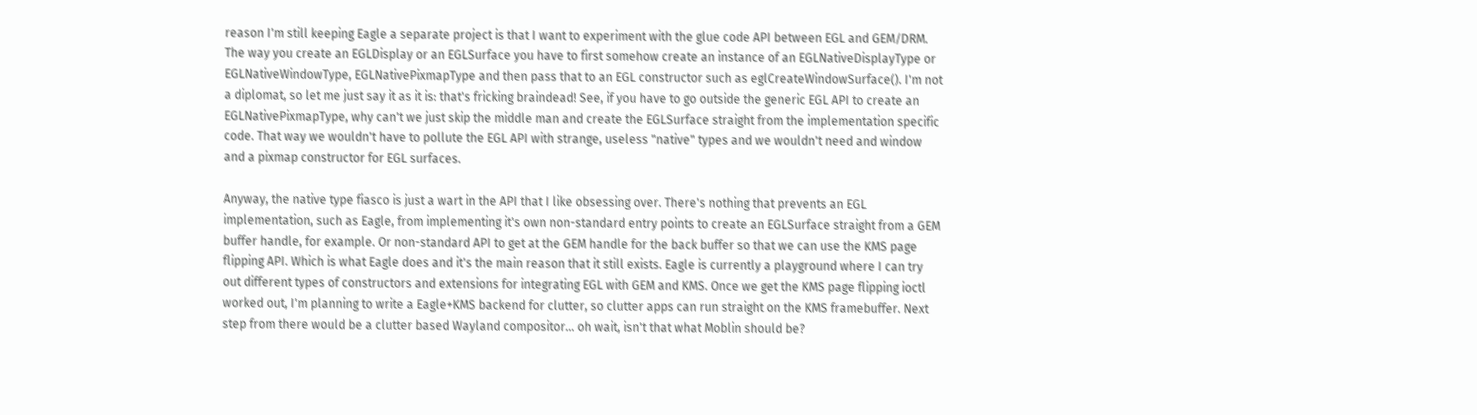reason I'm still keeping Eagle a separate project is that I want to experiment with the glue code API between EGL and GEM/DRM. The way you create an EGLDisplay or an EGLSurface you have to first somehow create an instance of an EGLNativeDisplayType or EGLNativeWindowType, EGLNativePixmapType and then pass that to an EGL constructor such as eglCreateWindowSurface(). I'm not a diplomat, so let me just say it as it is: that's fricking braindead! See, if you have to go outside the generic EGL API to create an EGLNativePixmapType, why can't we just skip the middle man and create the EGLSurface straight from the implementation specific code. That way we wouldn't have to pollute the EGL API with strange, useless "native" types and we wouldn't need and window and a pixmap constructor for EGL surfaces.

Anyway, the native type fiasco is just a wart in the API that I like obsessing over. There's nothing that prevents an EGL implementation, such as Eagle, from implementing it's own non-standard entry points to create an EGLSurface straight from a GEM buffer handle, for example. Or non-standard API to get at the GEM handle for the back buffer so that we can use the KMS page flipping API. Which is what Eagle does and it's the main reason that it still exists. Eagle is currently a playground where I can try out different types of constructors and extensions for integrating EGL with GEM and KMS. Once we get the KMS page flipping ioctl worked out, I'm planning to write a Eagle+KMS backend for clutter, so clutter apps can run straight on the KMS framebuffer. Next step from there would be a clutter based Wayland compositor... oh wait, isn't that what Moblin should be?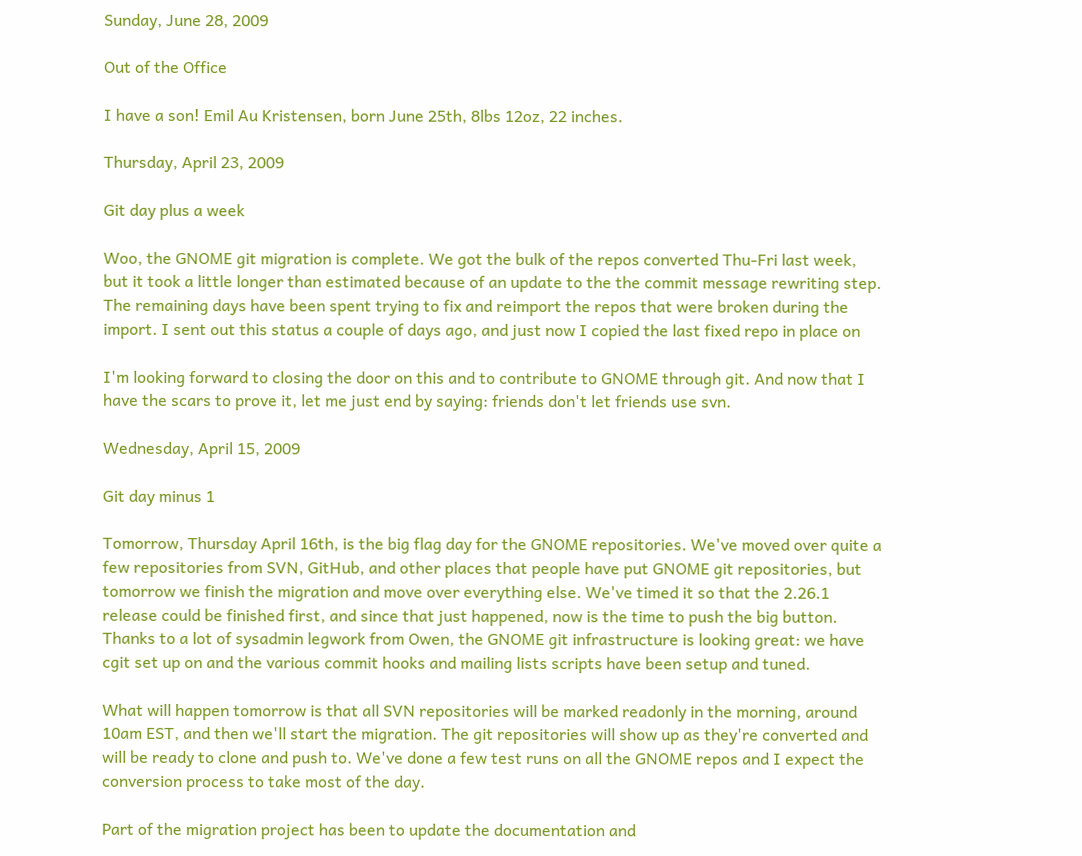Sunday, June 28, 2009

Out of the Office

I have a son! Emil Au Kristensen, born June 25th, 8lbs 12oz, 22 inches.

Thursday, April 23, 2009

Git day plus a week

Woo, the GNOME git migration is complete. We got the bulk of the repos converted Thu-Fri last week, but it took a little longer than estimated because of an update to the the commit message rewriting step. The remaining days have been spent trying to fix and reimport the repos that were broken during the import. I sent out this status a couple of days ago, and just now I copied the last fixed repo in place on

I'm looking forward to closing the door on this and to contribute to GNOME through git. And now that I have the scars to prove it, let me just end by saying: friends don't let friends use svn.

Wednesday, April 15, 2009

Git day minus 1

Tomorrow, Thursday April 16th, is the big flag day for the GNOME repositories. We've moved over quite a few repositories from SVN, GitHub, and other places that people have put GNOME git repositories, but tomorrow we finish the migration and move over everything else. We've timed it so that the 2.26.1 release could be finished first, and since that just happened, now is the time to push the big button. Thanks to a lot of sysadmin legwork from Owen, the GNOME git infrastructure is looking great: we have cgit set up on and the various commit hooks and mailing lists scripts have been setup and tuned.

What will happen tomorrow is that all SVN repositories will be marked readonly in the morning, around 10am EST, and then we'll start the migration. The git repositories will show up as they're converted and will be ready to clone and push to. We've done a few test runs on all the GNOME repos and I expect the conversion process to take most of the day.

Part of the migration project has been to update the documentation and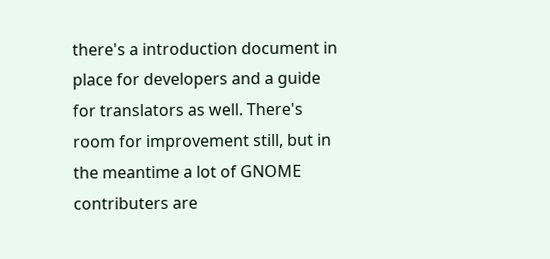there's a introduction document in place for developers and a guide for translators as well. There's room for improvement still, but in the meantime a lot of GNOME contributers are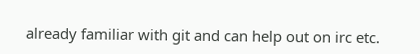already familiar with git and can help out on irc etc.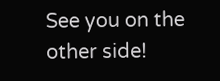See you on the other side!